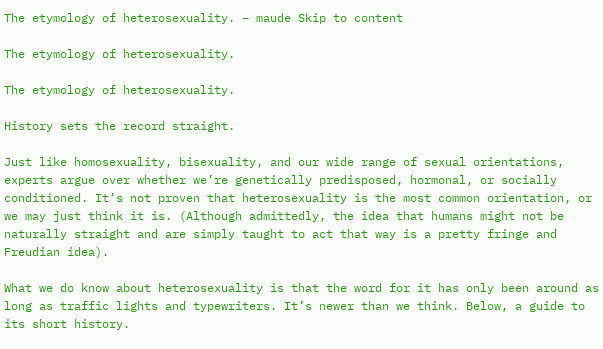The etymology of heterosexuality. – maude Skip to content

The etymology of heterosexuality.

The etymology of heterosexuality.

History sets the record straight.

Just like homosexuality, bisexuality, and our wide range of sexual orientations, experts argue over whether we’re genetically predisposed, hormonal, or socially conditioned. It’s not proven that heterosexuality is the most common orientation, or we may just think it is. (Although admittedly, the idea that humans might not be naturally straight and are simply taught to act that way is a pretty fringe and Freudian idea).

What we do know about heterosexuality is that the word for it has only been around as long as traffic lights and typewriters. It’s newer than we think. Below, a guide to its short history.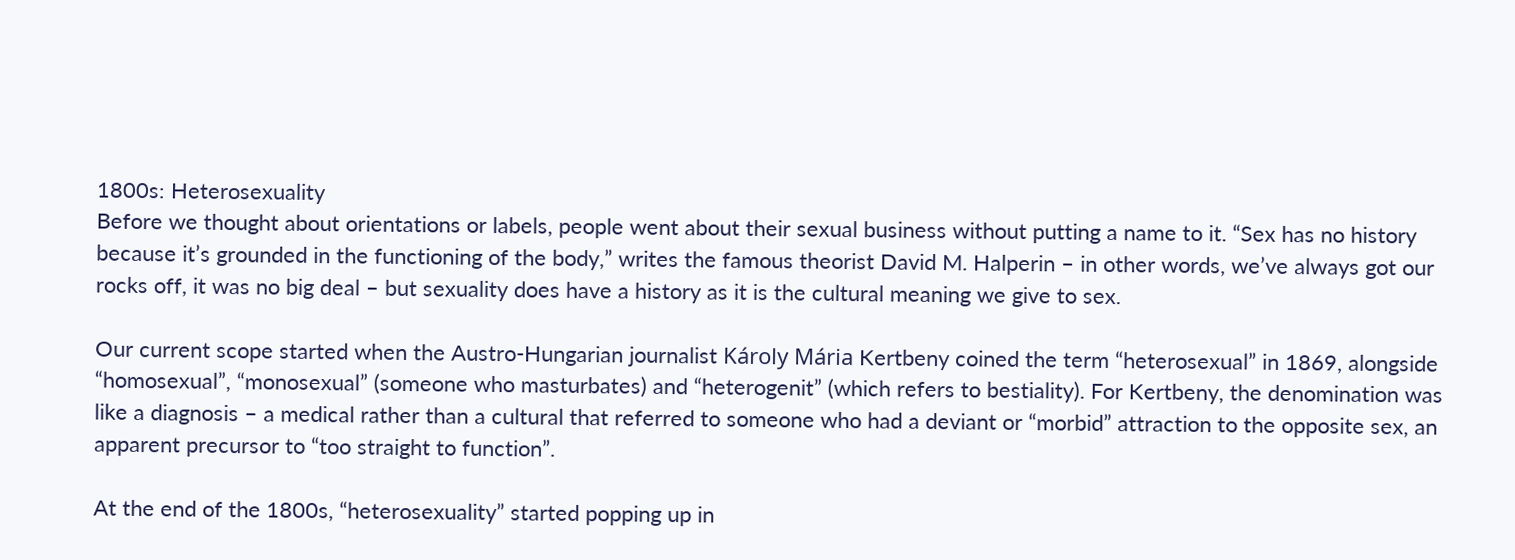1800s: Heterosexuality
Before we thought about orientations or labels, people went about their sexual business without putting a name to it. “Sex has no history because it’s grounded in the functioning of the body,” writes the famous theorist David M. Halperin – in other words, we’ve always got our rocks off, it was no big deal – but sexuality does have a history as it is the cultural meaning we give to sex.

Our current scope started when the Austro-Hungarian journalist Károly Mária Kertbeny coined the term “heterosexual” in 1869, alongside “homosexual”, “monosexual” (someone who masturbates) and “heterogenit” (which refers to bestiality). For Kertbeny, the denomination was like a diagnosis – a medical rather than a cultural that referred to someone who had a deviant or “morbid” attraction to the opposite sex, an apparent precursor to “too straight to function”.

At the end of the 1800s, “heterosexuality” started popping up in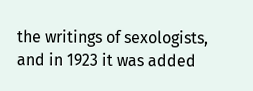the writings of sexologists, and in 1923 it was added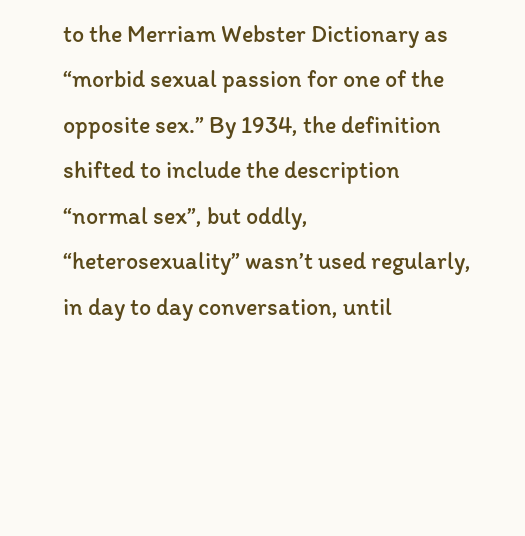to the Merriam Webster Dictionary as “morbid sexual passion for one of the opposite sex.” By 1934, the definition shifted to include the description “normal sex”, but oddly, “heterosexuality” wasn’t used regularly, in day to day conversation, until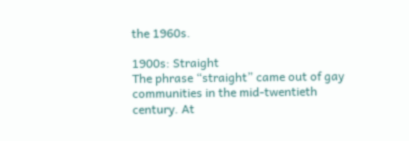the 1960s.

1900s: Straight
The phrase “straight” came out of gay communities in the mid-twentieth century. At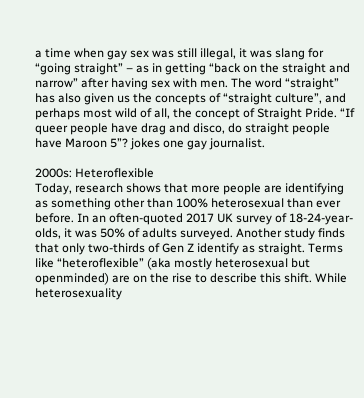a time when gay sex was still illegal, it was slang for “going straight” – as in getting “back on the straight and narrow” after having sex with men. The word “straight” has also given us the concepts of “straight culture”, and perhaps most wild of all, the concept of Straight Pride. “If queer people have drag and disco, do straight people have Maroon 5”? jokes one gay journalist.

2000s: Heteroflexible
Today, research shows that more people are identifying as something other than 100% heterosexual than ever before. In an often-quoted 2017 UK survey of 18-24-year-olds, it was 50% of adults surveyed. Another study finds that only two-thirds of Gen Z identify as straight. Terms like “heteroflexible” (aka mostly heterosexual but openminded) are on the rise to describe this shift. While heterosexuality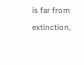is far from extinction,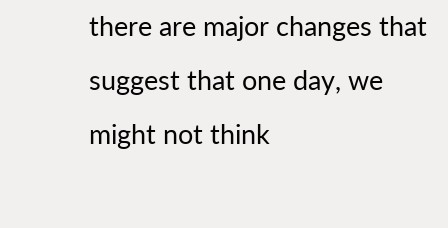there are major changes that suggest that one day, we might not think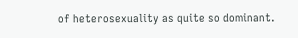of heterosexuality as quite so dominant.